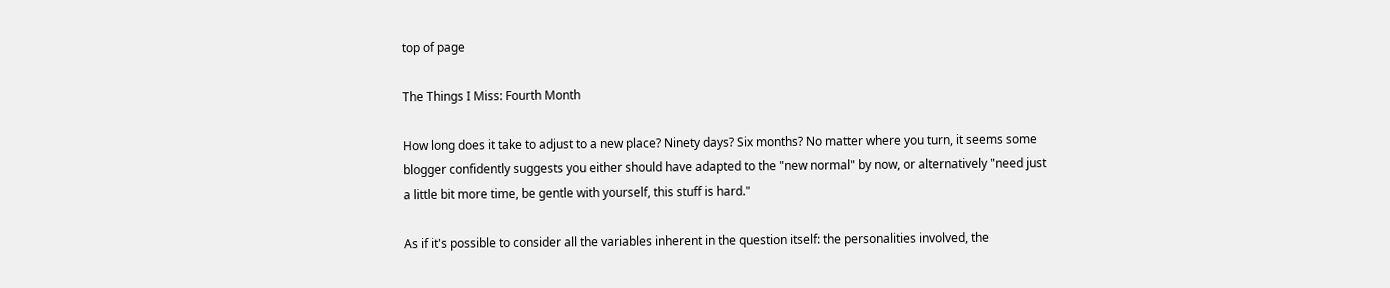top of page

The Things I Miss: Fourth Month

How long does it take to adjust to a new place? Ninety days? Six months? No matter where you turn, it seems some blogger confidently suggests you either should have adapted to the "new normal" by now, or alternatively "need just a little bit more time, be gentle with yourself, this stuff is hard."

As if it's possible to consider all the variables inherent in the question itself: the personalities involved, the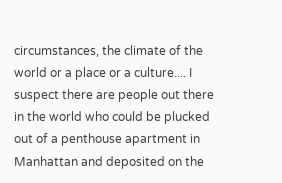circumstances, the climate of the world or a place or a culture.... I suspect there are people out there in the world who could be plucked out of a penthouse apartment in Manhattan and deposited on the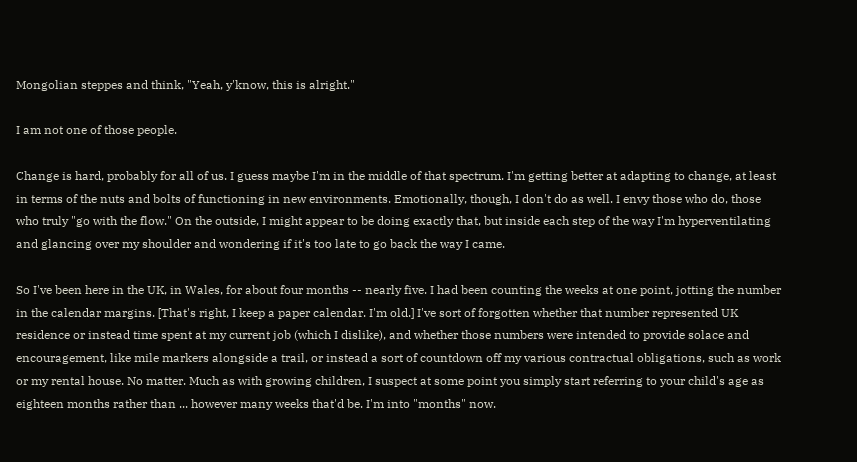Mongolian steppes and think, "Yeah, y'know, this is alright."

I am not one of those people.

Change is hard, probably for all of us. I guess maybe I'm in the middle of that spectrum. I'm getting better at adapting to change, at least in terms of the nuts and bolts of functioning in new environments. Emotionally, though, I don't do as well. I envy those who do, those who truly "go with the flow." On the outside, I might appear to be doing exactly that, but inside each step of the way I'm hyperventilating and glancing over my shoulder and wondering if it's too late to go back the way I came.

So I've been here in the UK, in Wales, for about four months -- nearly five. I had been counting the weeks at one point, jotting the number in the calendar margins. [That's right, I keep a paper calendar. I'm old.] I've sort of forgotten whether that number represented UK residence or instead time spent at my current job (which I dislike), and whether those numbers were intended to provide solace and encouragement, like mile markers alongside a trail, or instead a sort of countdown off my various contractual obligations, such as work or my rental house. No matter. Much as with growing children, I suspect at some point you simply start referring to your child's age as eighteen months rather than ... however many weeks that'd be. I'm into "months" now.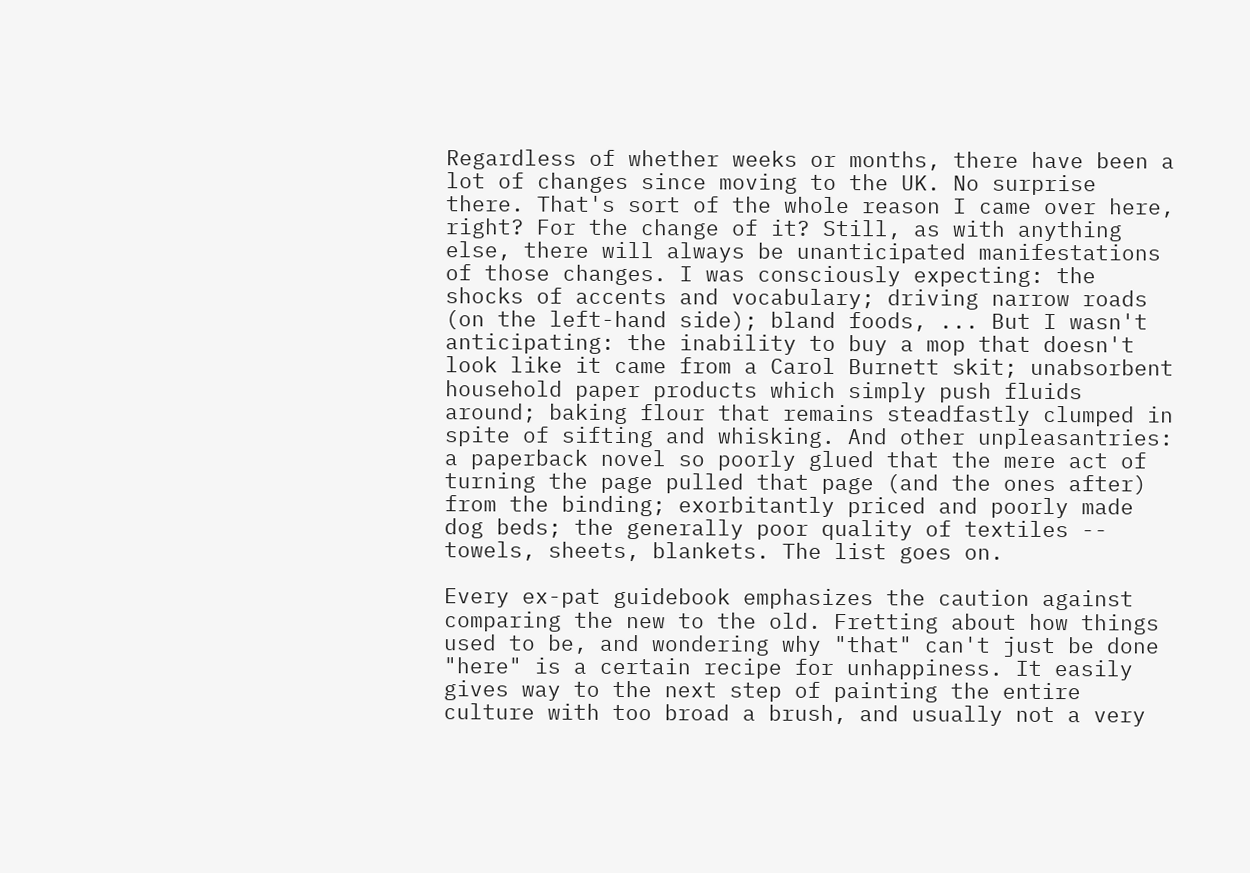Regardless of whether weeks or months, there have been a lot of changes since moving to the UK. No surprise there. That's sort of the whole reason I came over here, right? For the change of it? Still, as with anything else, there will always be unanticipated manifestations of those changes. I was consciously expecting: the shocks of accents and vocabulary; driving narrow roads (on the left-hand side); bland foods, ... But I wasn't anticipating: the inability to buy a mop that doesn't look like it came from a Carol Burnett skit; unabsorbent household paper products which simply push fluids around; baking flour that remains steadfastly clumped in spite of sifting and whisking. And other unpleasantries: a paperback novel so poorly glued that the mere act of turning the page pulled that page (and the ones after) from the binding; exorbitantly priced and poorly made dog beds; the generally poor quality of textiles -- towels, sheets, blankets. The list goes on.

Every ex-pat guidebook emphasizes the caution against comparing the new to the old. Fretting about how things used to be, and wondering why "that" can't just be done "here" is a certain recipe for unhappiness. It easily gives way to the next step of painting the entire culture with too broad a brush, and usually not a very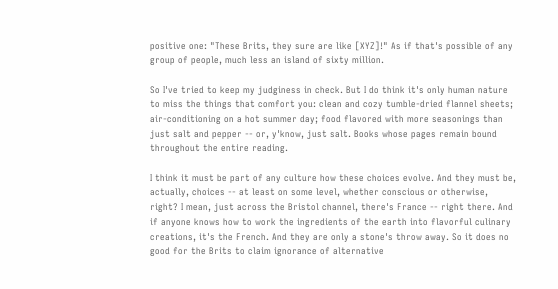positive one: "These Brits, they sure are like [XYZ]!" As if that's possible of any group of people, much less an island of sixty million.

So I've tried to keep my judginess in check. But I do think it's only human nature to miss the things that comfort you: clean and cozy tumble-dried flannel sheets; air-conditioning on a hot summer day; food flavored with more seasonings than just salt and pepper -- or, y'know, just salt. Books whose pages remain bound throughout the entire reading.

I think it must be part of any culture how these choices evolve. And they must be, actually, choices -- at least on some level, whether conscious or otherwise, right? I mean, just across the Bristol channel, there's France -- right there. And if anyone knows how to work the ingredients of the earth into flavorful culinary creations, it's the French. And they are only a stone's throw away. So it does no good for the Brits to claim ignorance of alternative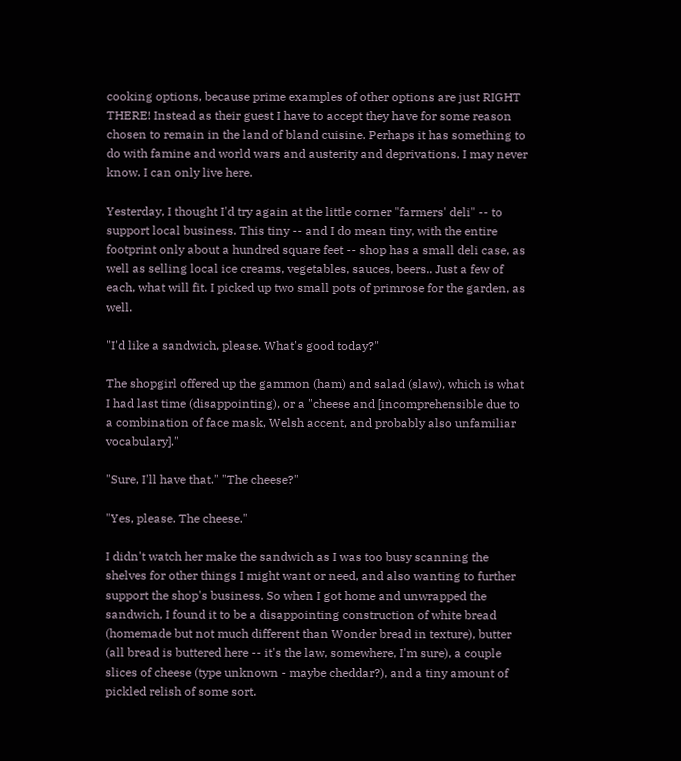cooking options, because prime examples of other options are just RIGHT THERE! Instead as their guest I have to accept they have for some reason chosen to remain in the land of bland cuisine. Perhaps it has something to do with famine and world wars and austerity and deprivations. I may never know. I can only live here.

Yesterday, I thought I'd try again at the little corner "farmers' deli" -- to support local business. This tiny -- and I do mean tiny, with the entire footprint only about a hundred square feet -- shop has a small deli case, as well as selling local ice creams, vegetables, sauces, beers.. Just a few of each, what will fit. I picked up two small pots of primrose for the garden, as well.

"I'd like a sandwich, please. What's good today?"

The shopgirl offered up the gammon (ham) and salad (slaw), which is what I had last time (disappointing), or a "cheese and [incomprehensible due to a combination of face mask, Welsh accent, and probably also unfamiliar vocabulary]."

"Sure, I'll have that." "The cheese?"

"Yes, please. The cheese."

I didn't watch her make the sandwich as I was too busy scanning the shelves for other things I might want or need, and also wanting to further support the shop's business. So when I got home and unwrapped the sandwich, I found it to be a disappointing construction of white bread (homemade but not much different than Wonder bread in texture), butter (all bread is buttered here -- it's the law, somewhere, I'm sure), a couple slices of cheese (type unknown - maybe cheddar?), and a tiny amount of pickled relish of some sort.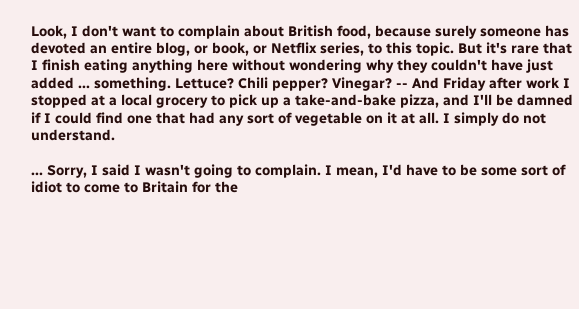Look, I don't want to complain about British food, because surely someone has devoted an entire blog, or book, or Netflix series, to this topic. But it's rare that I finish eating anything here without wondering why they couldn't have just added ... something. Lettuce? Chili pepper? Vinegar? -- And Friday after work I stopped at a local grocery to pick up a take-and-bake pizza, and I'll be damned if I could find one that had any sort of vegetable on it at all. I simply do not understand.

... Sorry, I said I wasn't going to complain. I mean, I'd have to be some sort of idiot to come to Britain for the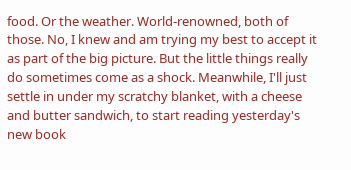food. Or the weather. World-renowned, both of those. No, I knew and am trying my best to accept it as part of the big picture. But the little things really do sometimes come as a shock. Meanwhile, I'll just settle in under my scratchy blanket, with a cheese and butter sandwich, to start reading yesterday's new book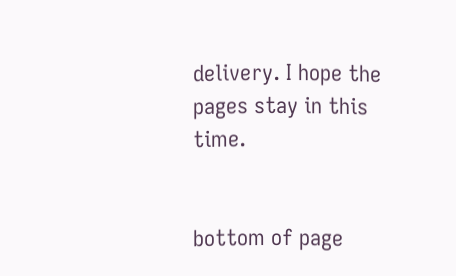delivery. I hope the pages stay in this time.


bottom of page